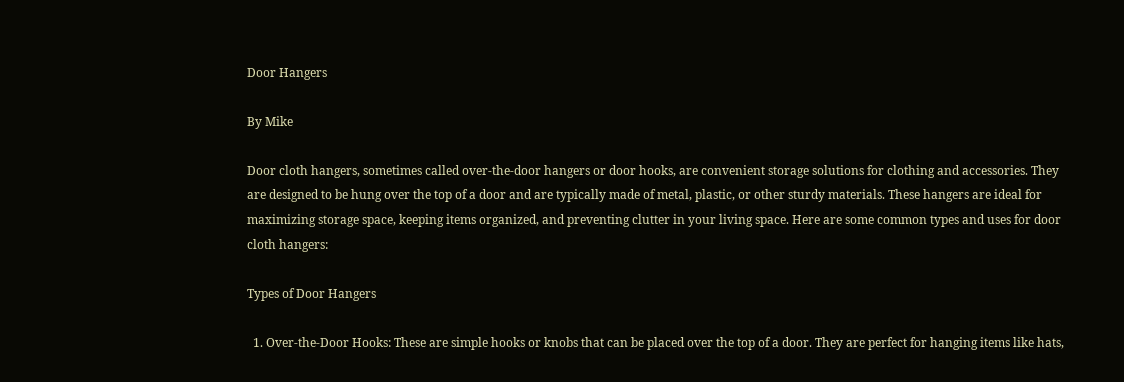Door Hangers

By Mike

Door cloth hangers, sometimes called over-the-door hangers or door hooks, are convenient storage solutions for clothing and accessories. They are designed to be hung over the top of a door and are typically made of metal, plastic, or other sturdy materials. These hangers are ideal for maximizing storage space, keeping items organized, and preventing clutter in your living space. Here are some common types and uses for door cloth hangers:

Types of Door Hangers

  1. Over-the-Door Hooks: These are simple hooks or knobs that can be placed over the top of a door. They are perfect for hanging items like hats,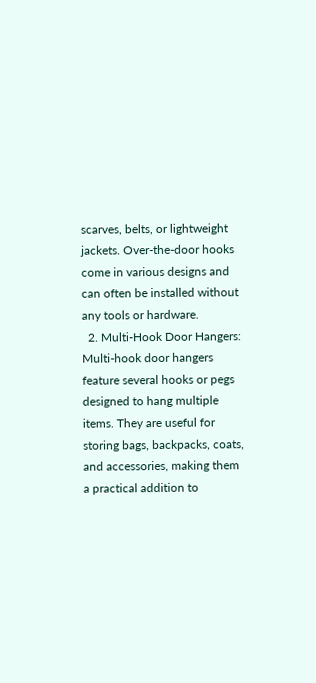scarves, belts, or lightweight jackets. Over-the-door hooks come in various designs and can often be installed without any tools or hardware.
  2. Multi-Hook Door Hangers: Multi-hook door hangers feature several hooks or pegs designed to hang multiple items. They are useful for storing bags, backpacks, coats, and accessories, making them a practical addition to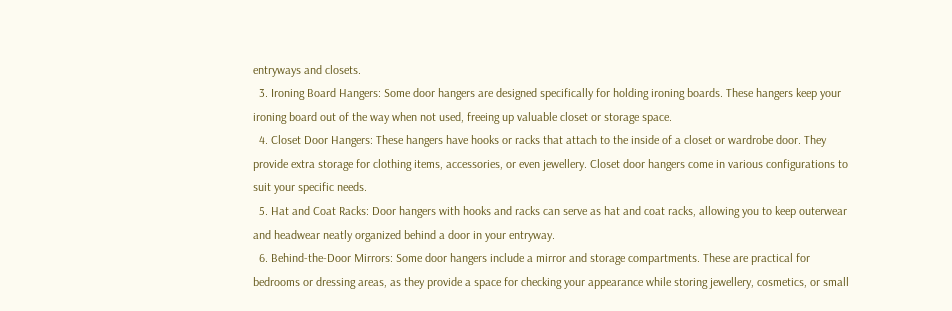entryways and closets.
  3. Ironing Board Hangers: Some door hangers are designed specifically for holding ironing boards. These hangers keep your ironing board out of the way when not used, freeing up valuable closet or storage space.
  4. Closet Door Hangers: These hangers have hooks or racks that attach to the inside of a closet or wardrobe door. They provide extra storage for clothing items, accessories, or even jewellery. Closet door hangers come in various configurations to suit your specific needs.
  5. Hat and Coat Racks: Door hangers with hooks and racks can serve as hat and coat racks, allowing you to keep outerwear and headwear neatly organized behind a door in your entryway.
  6. Behind-the-Door Mirrors: Some door hangers include a mirror and storage compartments. These are practical for bedrooms or dressing areas, as they provide a space for checking your appearance while storing jewellery, cosmetics, or small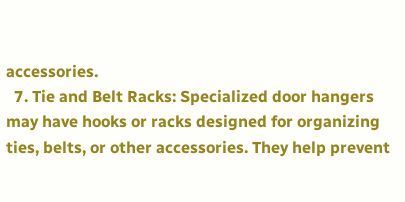accessories.
  7. Tie and Belt Racks: Specialized door hangers may have hooks or racks designed for organizing ties, belts, or other accessories. They help prevent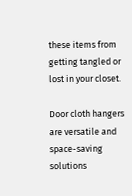these items from getting tangled or lost in your closet.

Door cloth hangers are versatile and space-saving solutions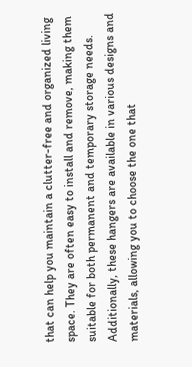that can help you maintain a clutter-free and organized living space. They are often easy to install and remove, making them suitable for both permanent and temporary storage needs. Additionally, these hangers are available in various designs and materials, allowing you to choose the one that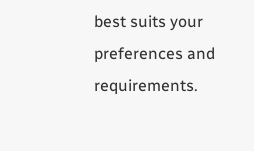best suits your preferences and requirements.